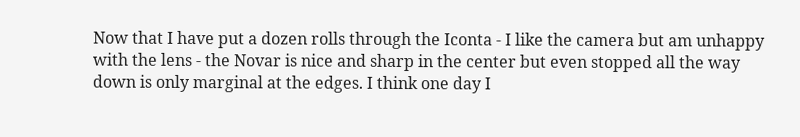Now that I have put a dozen rolls through the Iconta - I like the camera but am unhappy with the lens - the Novar is nice and sharp in the center but even stopped all the way down is only marginal at the edges. I think one day I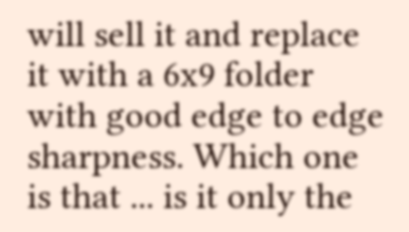will sell it and replace it with a 6x9 folder with good edge to edge sharpness. Which one is that ... is it only the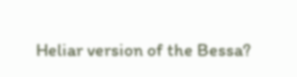Heliar version of the Bessa?